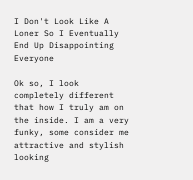I Don't Look Like A Loner So I Eventually End Up Disappointing Everyone

Ok so, I look completely different that how I truly am on the inside. I am a very funky, some consider me attractive and stylish looking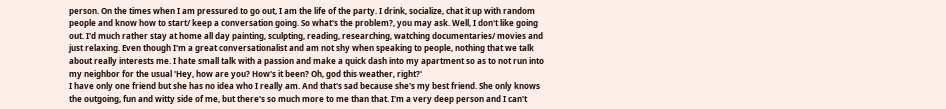person. On the times when I am pressured to go out, I am the life of the party. I drink, socialize, chat it up with random people and know how to start/ keep a conversation going. So what's the problem?, you may ask. Well, I don't like going out. I'd much rather stay at home all day painting, sculpting, reading, researching, watching documentaries/ movies and just relaxing. Even though I'm a great conversationalist and am not shy when speaking to people, nothing that we talk about really interests me. I hate small talk with a passion and make a quick dash into my apartment so as to not run into my neighbor for the usual 'Hey, how are you? How's it been? Oh, god this weather, right?'
I have only one friend but she has no idea who I really am. And that's sad because she's my best friend. She only knows the outgoing, fun and witty side of me, but there's so much more to me than that. I'm a very deep person and I can't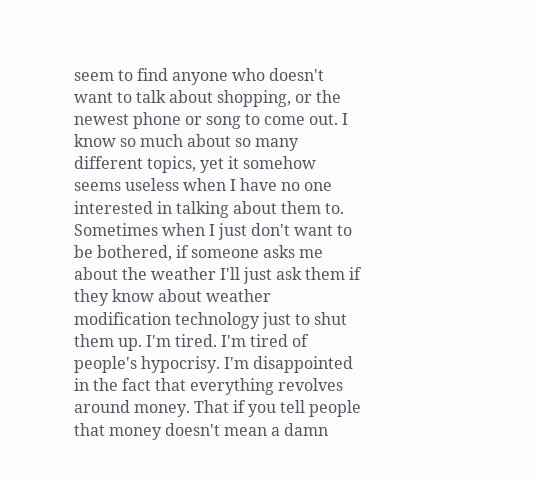seem to find anyone who doesn't want to talk about shopping, or the newest phone or song to come out. I know so much about so many different topics, yet it somehow seems useless when I have no one interested in talking about them to.
Sometimes when I just don't want to be bothered, if someone asks me about the weather I'll just ask them if they know about weather modification technology just to shut them up. I'm tired. I'm tired of people's hypocrisy. I'm disappointed in the fact that everything revolves around money. That if you tell people that money doesn't mean a damn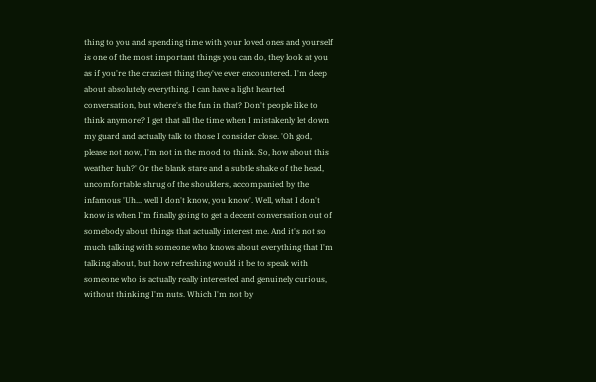thing to you and spending time with your loved ones and yourself is one of the most important things you can do, they look at you as if you're the craziest thing they've ever encountered. I'm deep about absolutely everything. I can have a light hearted conversation, but where's the fun in that? Don't people like to think anymore? I get that all the time when I mistakenly let down my guard and actually talk to those I consider close. 'Oh god, please not now, I'm not in the mood to think. So, how about this weather huh?' Or the blank stare and a subtle shake of the head, uncomfortable shrug of the shoulders, accompanied by the infamous 'Uh... well I don't know, you know'. Well, what I don't know is when I'm finally going to get a decent conversation out of somebody about things that actually interest me. And it's not so much talking with someone who knows about everything that I'm talking about, but how refreshing would it be to speak with someone who is actually really interested and genuinely curious, without thinking I'm nuts. Which I'm not by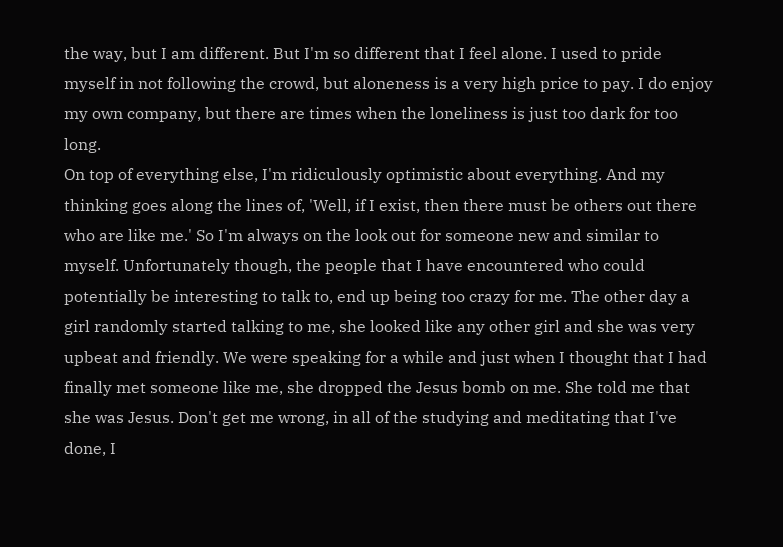the way, but I am different. But I'm so different that I feel alone. I used to pride myself in not following the crowd, but aloneness is a very high price to pay. I do enjoy my own company, but there are times when the loneliness is just too dark for too long.
On top of everything else, I'm ridiculously optimistic about everything. And my thinking goes along the lines of, 'Well, if I exist, then there must be others out there who are like me.' So I'm always on the look out for someone new and similar to myself. Unfortunately though, the people that I have encountered who could potentially be interesting to talk to, end up being too crazy for me. The other day a girl randomly started talking to me, she looked like any other girl and she was very upbeat and friendly. We were speaking for a while and just when I thought that I had finally met someone like me, she dropped the Jesus bomb on me. She told me that she was Jesus. Don't get me wrong, in all of the studying and meditating that I've done, I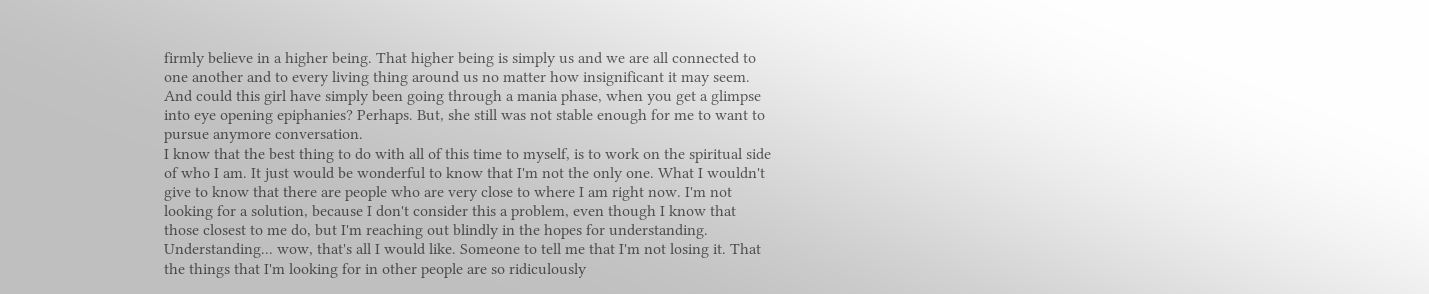firmly believe in a higher being. That higher being is simply us and we are all connected to one another and to every living thing around us no matter how insignificant it may seem. And could this girl have simply been going through a mania phase, when you get a glimpse into eye opening epiphanies? Perhaps. But, she still was not stable enough for me to want to pursue anymore conversation.
I know that the best thing to do with all of this time to myself, is to work on the spiritual side of who I am. It just would be wonderful to know that I'm not the only one. What I wouldn't give to know that there are people who are very close to where I am right now. I'm not looking for a solution, because I don't consider this a problem, even though I know that those closest to me do, but I'm reaching out blindly in the hopes for understanding. Understanding... wow, that's all I would like. Someone to tell me that I'm not losing it. That the things that I'm looking for in other people are so ridiculously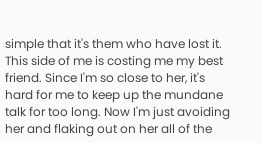simple that it's them who have lost it.
This side of me is costing me my best friend. Since I'm so close to her, it's hard for me to keep up the mundane talk for too long. Now I'm just avoiding her and flaking out on her all of the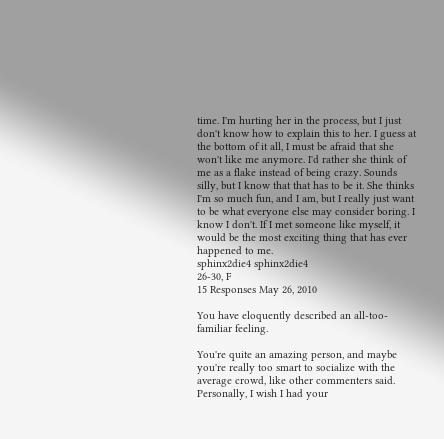time. I'm hurting her in the process, but I just don't know how to explain this to her. I guess at the bottom of it all, I must be afraid that she won't like me anymore. I'd rather she think of me as a flake instead of being crazy. Sounds silly, but I know that that has to be it. She thinks I'm so much fun, and I am, but I really just want to be what everyone else may consider boring. I know I don't. If I met someone like myself, it would be the most exciting thing that has ever happened to me.
sphinx2die4 sphinx2die4
26-30, F
15 Responses May 26, 2010

You have eloquently described an all-too-familiar feeling.

You're quite an amazing person, and maybe you're really too smart to socialize with the average crowd, like other commenters said. Personally, I wish I had your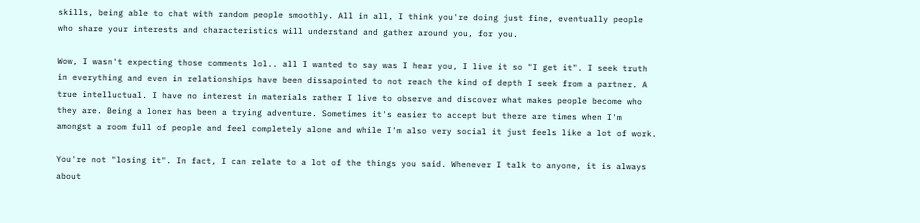skills, being able to chat with random people smoothly. All in all, I think you're doing just fine, eventually people who share your interests and characteristics will understand and gather around you, for you.

Wow, I wasn't expecting those comments lol.. all I wanted to say was I hear you, I live it so "I get it". I seek truth in everything and even in relationships have been dissapointed to not reach the kind of depth I seek from a partner. A true intelluctual. I have no interest in materials rather I live to observe and discover what makes people become who they are. Being a loner has been a trying adventure. Sometimes it's easier to accept but there are times when I'm amongst a room full of people and feel completely alone and while I'm also very social it just feels like a lot of work.

You're not "losing it". In fact, I can relate to a lot of the things you said. Whenever I talk to anyone, it is always about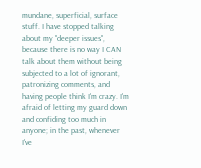mundane, superficial, surface stuff. I have stopped talking about my "deeper issues", because there is no way I CAN talk about them without being subjected to a lot of ignorant, patronizing comments, and having people think I'm crazy. I'm afraid of letting my guard down and confiding too much in anyone; in the past, whenever I've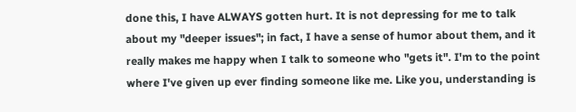done this, I have ALWAYS gotten hurt. It is not depressing for me to talk about my "deeper issues"; in fact, I have a sense of humor about them, and it really makes me happy when I talk to someone who "gets it". I'm to the point where I've given up ever finding someone like me. Like you, understanding is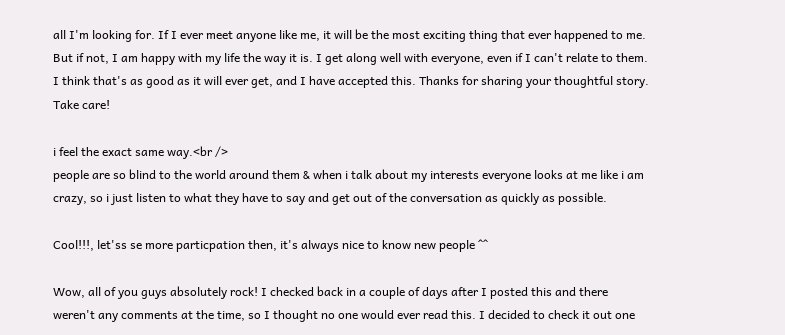all I'm looking for. If I ever meet anyone like me, it will be the most exciting thing that ever happened to me. But if not, I am happy with my life the way it is. I get along well with everyone, even if I can't relate to them. I think that's as good as it will ever get, and I have accepted this. Thanks for sharing your thoughtful story. Take care!

i feel the exact same way.<br />
people are so blind to the world around them & when i talk about my interests everyone looks at me like i am crazy, so i just listen to what they have to say and get out of the conversation as quickly as possible.

Cool!!!, let'ss se more particpation then, it's always nice to know new people ^^

Wow, all of you guys absolutely rock! I checked back in a couple of days after I posted this and there weren't any comments at the time, so I thought no one would ever read this. I decided to check it out one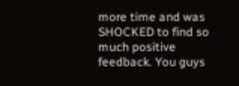more time and was SHOCKED to find so much positive feedback. You guys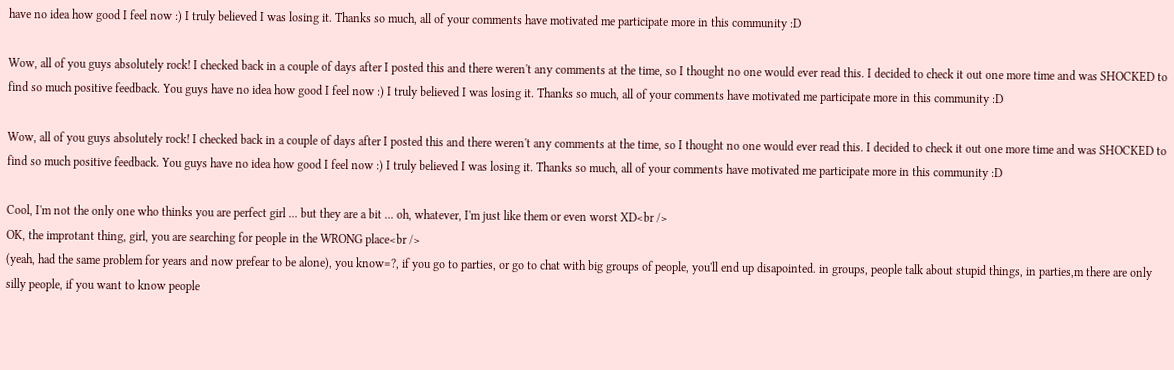have no idea how good I feel now :) I truly believed I was losing it. Thanks so much, all of your comments have motivated me participate more in this community :D

Wow, all of you guys absolutely rock! I checked back in a couple of days after I posted this and there weren't any comments at the time, so I thought no one would ever read this. I decided to check it out one more time and was SHOCKED to find so much positive feedback. You guys have no idea how good I feel now :) I truly believed I was losing it. Thanks so much, all of your comments have motivated me participate more in this community :D

Wow, all of you guys absolutely rock! I checked back in a couple of days after I posted this and there weren't any comments at the time, so I thought no one would ever read this. I decided to check it out one more time and was SHOCKED to find so much positive feedback. You guys have no idea how good I feel now :) I truly believed I was losing it. Thanks so much, all of your comments have motivated me participate more in this community :D

Cool, I'm not the only one who thinks you are perfect girl ... but they are a bit ... oh, whatever, I'm just like them or even worst XD<br />
OK, the improtant thing, girl, you are searching for people in the WRONG place<br />
(yeah, had the same problem for years and now prefear to be alone), you know=?, if you go to parties, or go to chat with big groups of people, you'll end up disapointed. in groups, people talk about stupid things, in parties,m there are only silly people, if you want to know people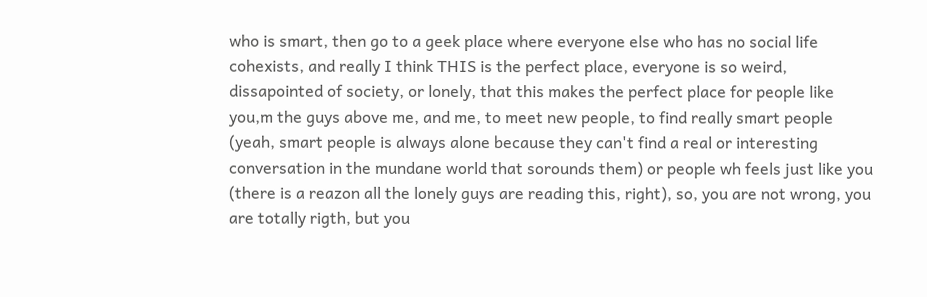who is smart, then go to a geek place where everyone else who has no social life cohexists, and really I think THIS is the perfect place, everyone is so weird, dissapointed of society, or lonely, that this makes the perfect place for people like you,m the guys above me, and me, to meet new people, to find really smart people (yeah, smart people is always alone because they can't find a real or interesting conversation in the mundane world that sorounds them) or people wh feels just like you (there is a reazon all the lonely guys are reading this, right), so, you are not wrong, you are totally rigth, but you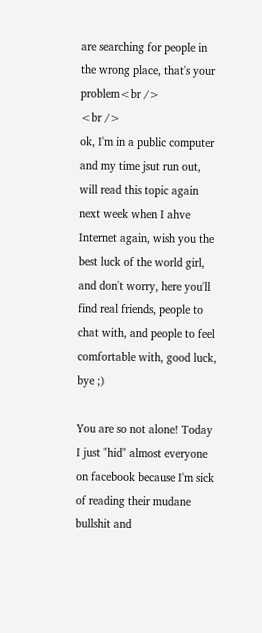are searching for people in the wrong place, that's your problem<br />
<br />
ok, I'm in a public computer and my time jsut run out, will read this topic again next week when I ahve Internet again, wish you the best luck of the world girl, and don't worry, here you'll find real friends, people to chat with, and people to feel comfortable with, good luck, bye ;)

You are so not alone! Today I just "hid" almost everyone on facebook because I'm sick of reading their mudane bullshit and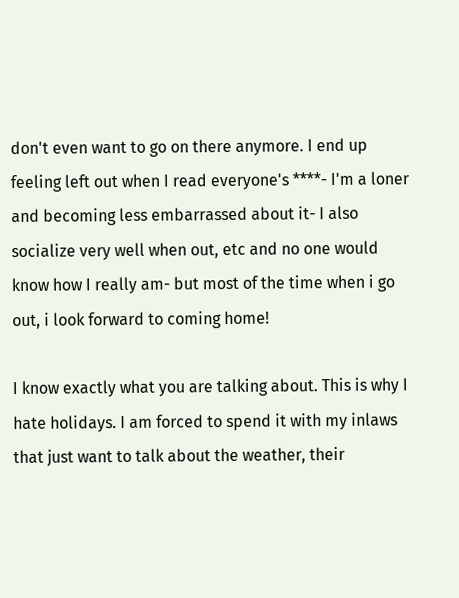don't even want to go on there anymore. I end up feeling left out when I read everyone's ****- I'm a loner and becoming less embarrassed about it- I also socialize very well when out, etc and no one would know how I really am- but most of the time when i go out, i look forward to coming home!

I know exactly what you are talking about. This is why I hate holidays. I am forced to spend it with my inlaws that just want to talk about the weather, their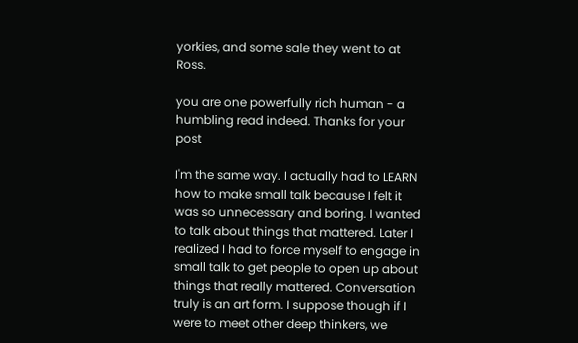yorkies, and some sale they went to at Ross.

you are one powerfully rich human - a humbling read indeed. Thanks for your post

I'm the same way. I actually had to LEARN how to make small talk because I felt it was so unnecessary and boring. I wanted to talk about things that mattered. Later I realized I had to force myself to engage in small talk to get people to open up about things that really mattered. Conversation truly is an art form. I suppose though if I were to meet other deep thinkers, we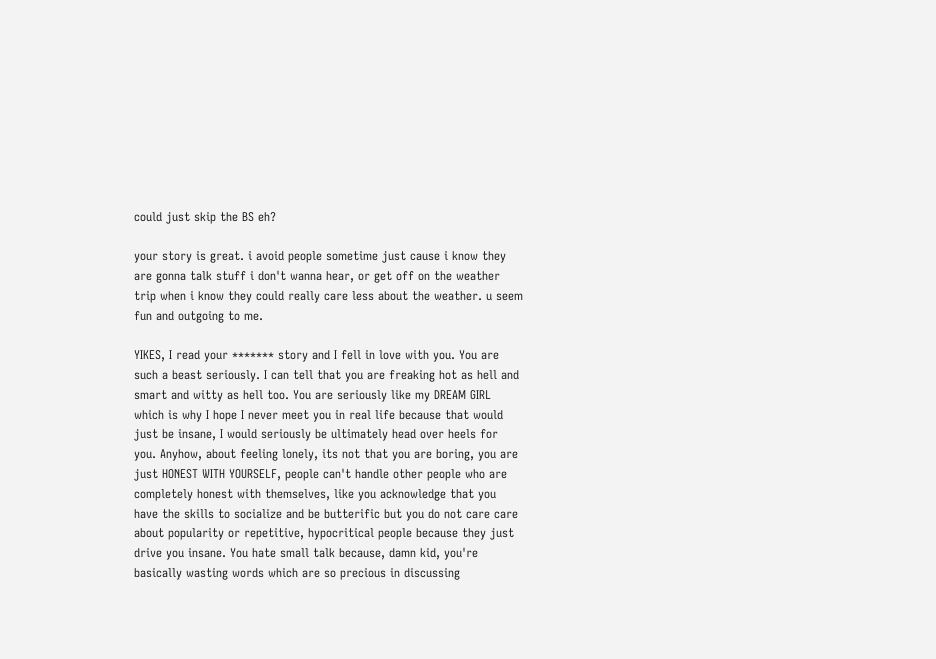could just skip the BS eh?

your story is great. i avoid people sometime just cause i know they are gonna talk stuff i don't wanna hear, or get off on the weather trip when i know they could really care less about the weather. u seem fun and outgoing to me.

YIKES, I read your ******* story and I fell in love with you. You are such a beast seriously. I can tell that you are freaking hot as hell and smart and witty as hell too. You are seriously like my DREAM GIRL which is why I hope I never meet you in real life because that would just be insane, I would seriously be ultimately head over heels for you. Anyhow, about feeling lonely, its not that you are boring, you are just HONEST WITH YOURSELF, people can't handle other people who are completely honest with themselves, like you acknowledge that you have the skills to socialize and be butterific but you do not care care about popularity or repetitive, hypocritical people because they just drive you insane. You hate small talk because, damn kid, you're basically wasting words which are so precious in discussing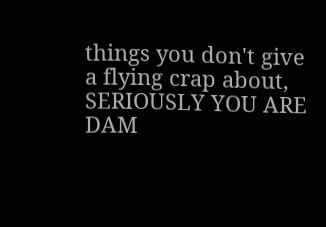things you don't give a flying crap about, SERIOUSLY YOU ARE DAM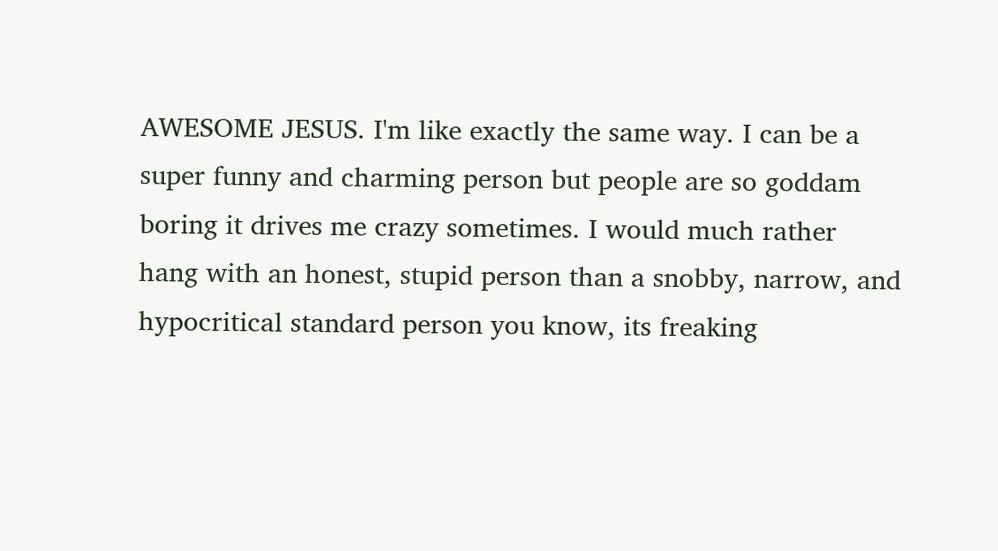AWESOME JESUS. I'm like exactly the same way. I can be a super funny and charming person but people are so goddam boring it drives me crazy sometimes. I would much rather hang with an honest, stupid person than a snobby, narrow, and hypocritical standard person you know, its freaking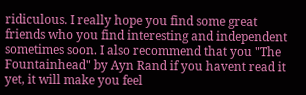ridiculous. I really hope you find some great friends who you find interesting and independent sometimes soon. I also recommend that you "The Fountainhead" by Ayn Rand if you havent read it yet, it will make you feel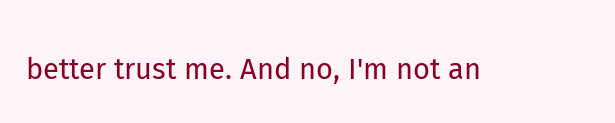better trust me. And no, I'm not an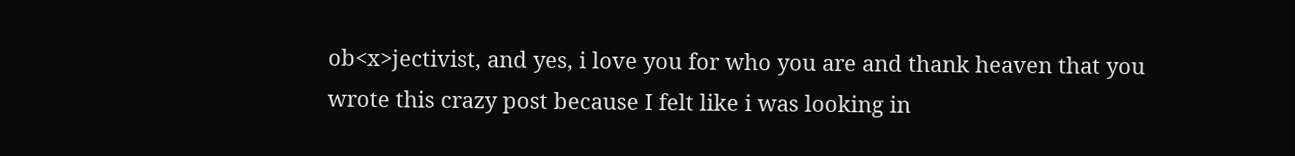ob<x>jectivist, and yes, i love you for who you are and thank heaven that you wrote this crazy post because I felt like i was looking in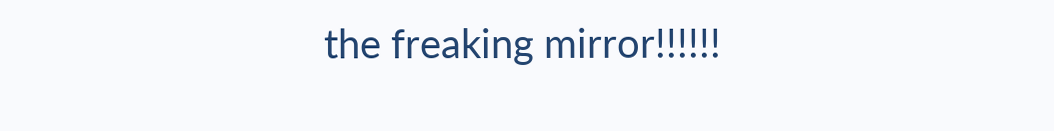the freaking mirror!!!!!!